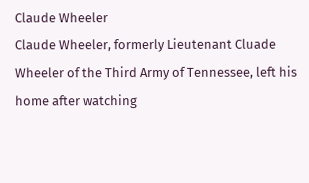Claude Wheeler
Claude Wheeler, formerly Lieutenant Cluade Wheeler of the Third Army of Tennessee, left his home after watching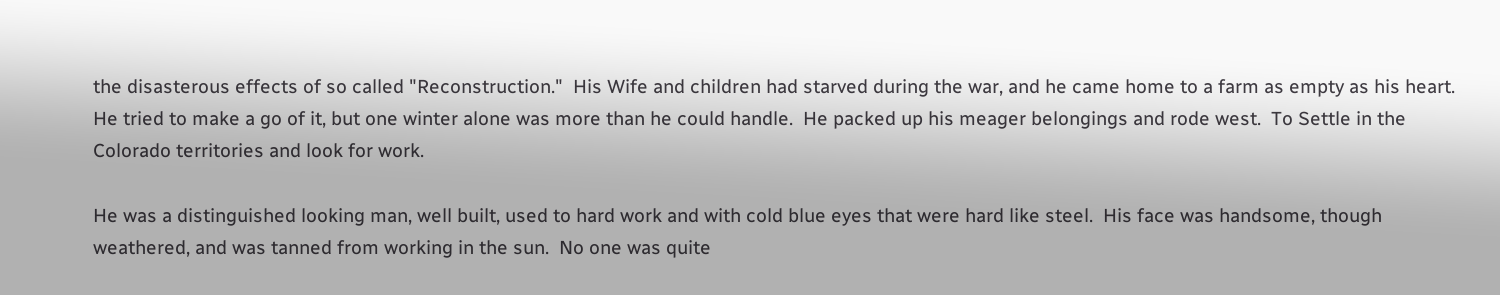the disasterous effects of so called "Reconstruction."  His Wife and children had starved during the war, and he came home to a farm as empty as his heart.  He tried to make a go of it, but one winter alone was more than he could handle.  He packed up his meager belongings and rode west.  To Settle in the Colorado territories and look for work.

He was a distinguished looking man, well built, used to hard work and with cold blue eyes that were hard like steel.  His face was handsome, though weathered, and was tanned from working in the sun.  No one was quite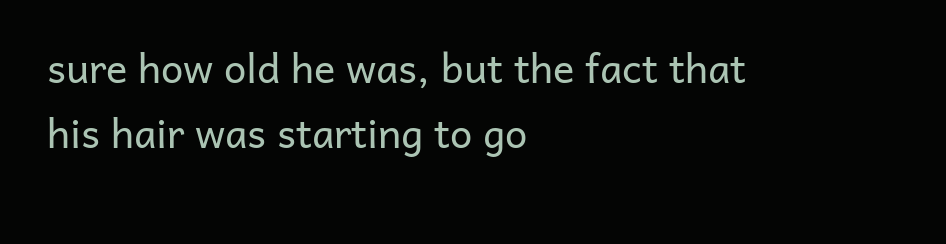sure how old he was, but the fact that his hair was starting to go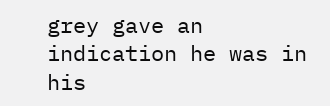grey gave an indication he was in his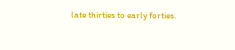late thirties to early forties.